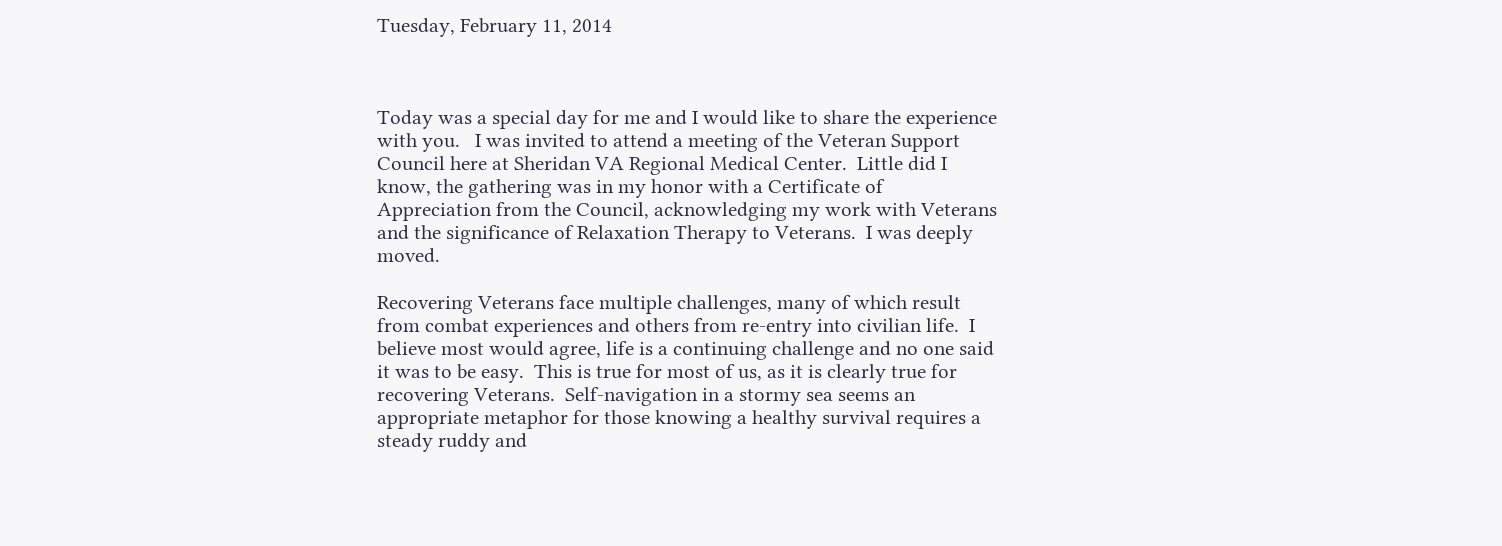Tuesday, February 11, 2014



Today was a special day for me and I would like to share the experience with you.   I was invited to attend a meeting of the Veteran Support Council here at Sheridan VA Regional Medical Center.  Little did I know, the gathering was in my honor with a Certificate of Appreciation from the Council, acknowledging my work with Veterans and the significance of Relaxation Therapy to Veterans.  I was deeply moved.

Recovering Veterans face multiple challenges, many of which result from combat experiences and others from re-entry into civilian life.  I believe most would agree, life is a continuing challenge and no one said it was to be easy.  This is true for most of us, as it is clearly true for recovering Veterans.  Self-navigation in a stormy sea seems an appropriate metaphor for those knowing a healthy survival requires a steady ruddy and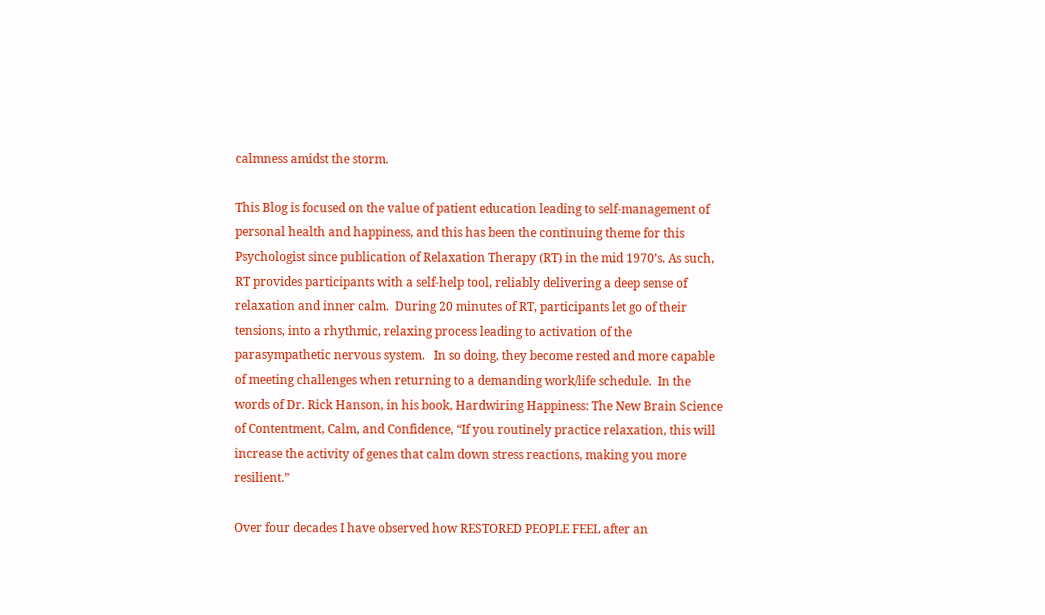calmness amidst the storm.

This Blog is focused on the value of patient education leading to self-management of personal health and happiness, and this has been the continuing theme for this Psychologist since publication of Relaxation Therapy (RT) in the mid 1970’s. As such, RT provides participants with a self-help tool, reliably delivering a deep sense of relaxation and inner calm.  During 20 minutes of RT, participants let go of their tensions, into a rhythmic, relaxing process leading to activation of the parasympathetic nervous system.   In so doing, they become rested and more capable of meeting challenges when returning to a demanding work/life schedule.  In the words of Dr. Rick Hanson, in his book, Hardwiring Happiness: The New Brain Science of Contentment, Calm, and Confidence, “If you routinely practice relaxation, this will increase the activity of genes that calm down stress reactions, making you more resilient.”

Over four decades I have observed how RESTORED PEOPLE FEEL after an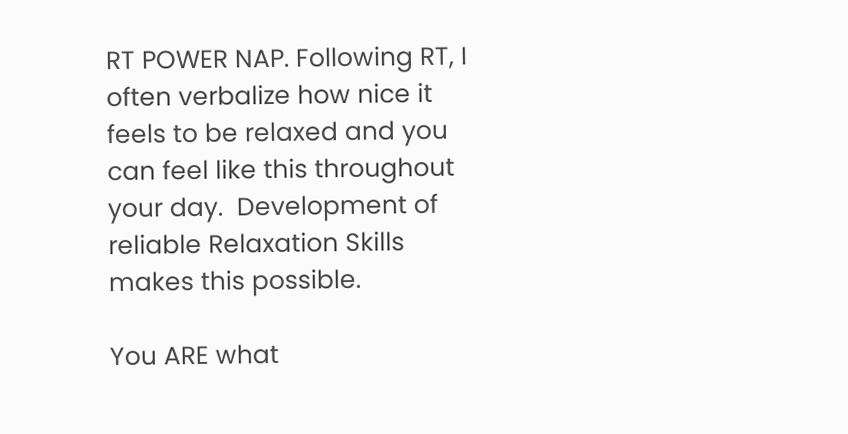RT POWER NAP. Following RT, I often verbalize how nice it feels to be relaxed and you can feel like this throughout your day.  Development of reliable Relaxation Skills makes this possible.

You ARE what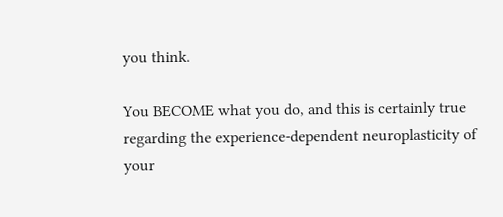you think.

You BECOME what you do, and this is certainly true regarding the experience-dependent neuroplasticity of your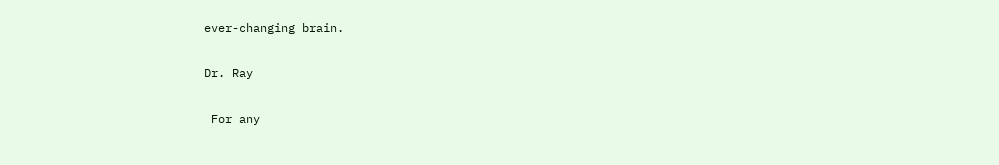ever-changing brain.

Dr. Ray

 For any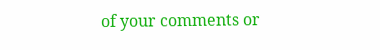of your comments or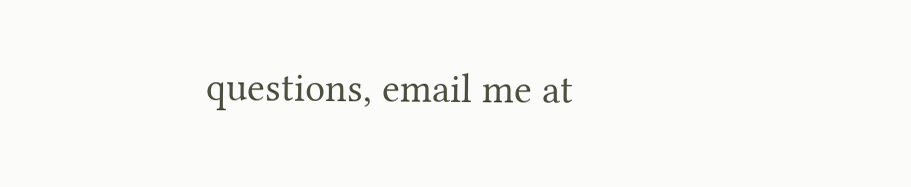questions, email me at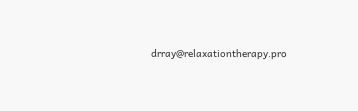drray@relaxationtherapy.pro